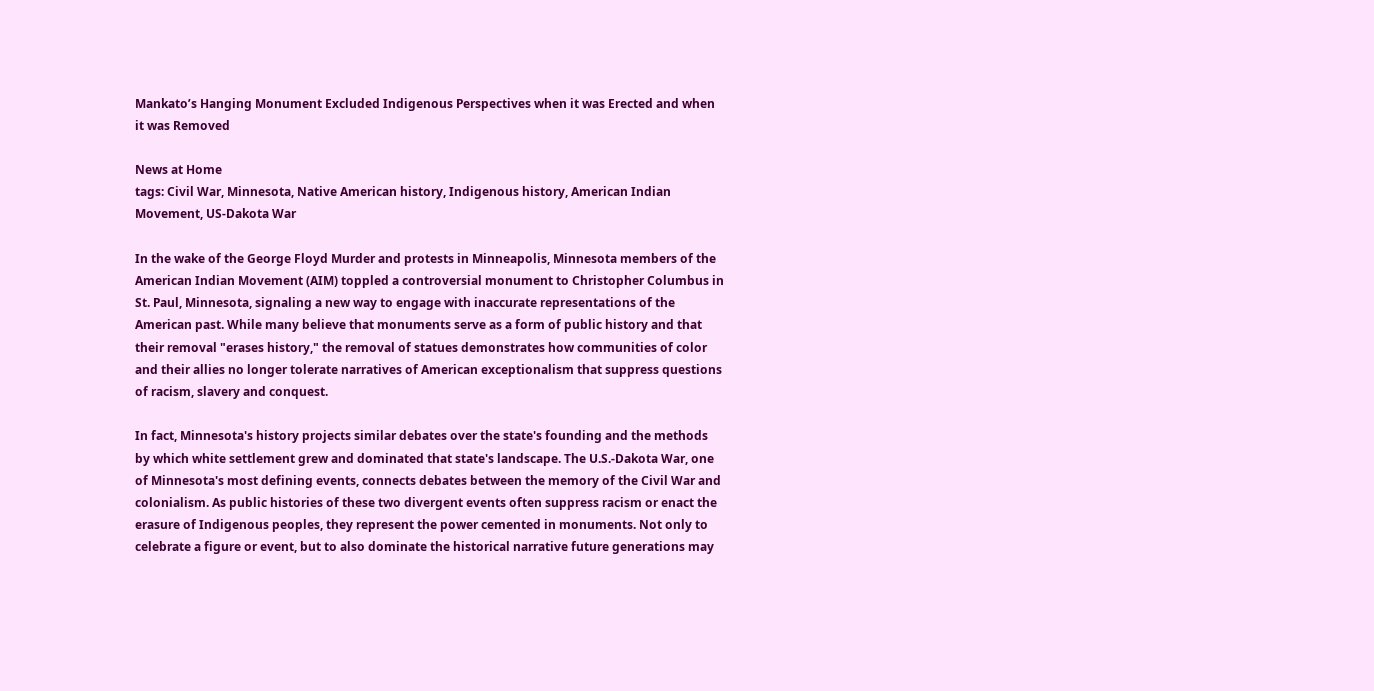Mankato’s Hanging Monument Excluded Indigenous Perspectives when it was Erected and when it was Removed

News at Home
tags: Civil War, Minnesota, Native American history, Indigenous history, American Indian Movement, US-Dakota War

In the wake of the George Floyd Murder and protests in Minneapolis, Minnesota members of the American Indian Movement (AIM) toppled a controversial monument to Christopher Columbus in St. Paul, Minnesota, signaling a new way to engage with inaccurate representations of the American past. While many believe that monuments serve as a form of public history and that their removal "erases history," the removal of statues demonstrates how communities of color and their allies no longer tolerate narratives of American exceptionalism that suppress questions of racism, slavery and conquest.

In fact, Minnesota's history projects similar debates over the state's founding and the methods by which white settlement grew and dominated that state's landscape. The U.S.-Dakota War, one of Minnesota's most defining events, connects debates between the memory of the Civil War and colonialism. As public histories of these two divergent events often suppress racism or enact the erasure of Indigenous peoples, they represent the power cemented in monuments. Not only to celebrate a figure or event, but to also dominate the historical narrative future generations may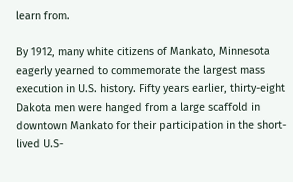learn from.

By 1912, many white citizens of Mankato, Minnesota eagerly yearned to commemorate the largest mass execution in U.S. history. Fifty years earlier, thirty-eight Dakota men were hanged from a large scaffold in downtown Mankato for their participation in the short-lived U.S-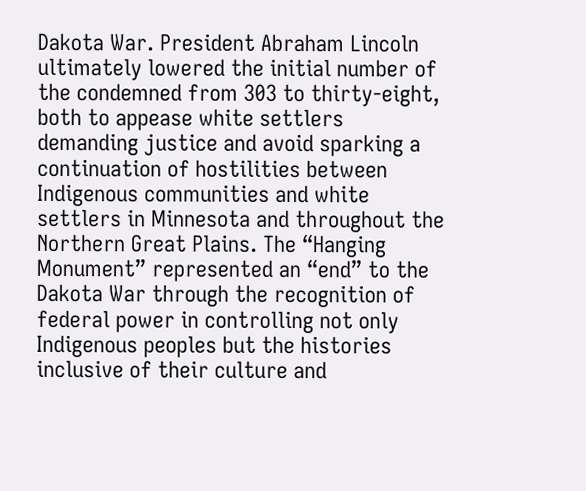Dakota War. President Abraham Lincoln ultimately lowered the initial number of the condemned from 303 to thirty-eight, both to appease white settlers demanding justice and avoid sparking a continuation of hostilities between Indigenous communities and white settlers in Minnesota and throughout the Northern Great Plains. The “Hanging Monument” represented an “end” to the Dakota War through the recognition of federal power in controlling not only Indigenous peoples but the histories inclusive of their culture and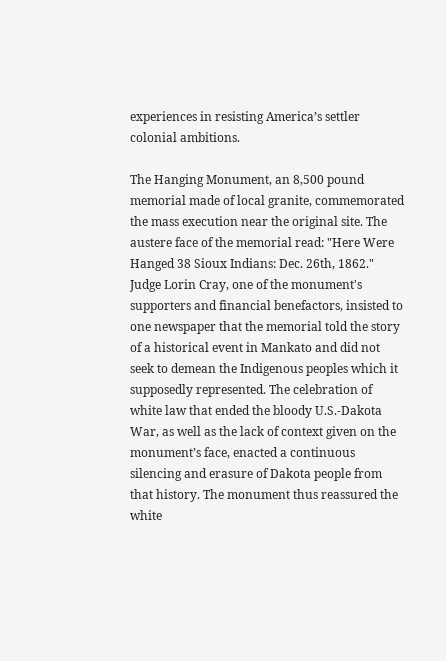experiences in resisting America’s settler colonial ambitions.

The Hanging Monument, an 8,500 pound memorial made of local granite, commemorated the mass execution near the original site. The austere face of the memorial read: "Here Were Hanged 38 Sioux Indians: Dec. 26th, 1862." Judge Lorin Cray, one of the monument's supporters and financial benefactors, insisted to one newspaper that the memorial told the story of a historical event in Mankato and did not seek to demean the Indigenous peoples which it supposedly represented. The celebration of white law that ended the bloody U.S.-Dakota War, as well as the lack of context given on the monument’s face, enacted a continuous silencing and erasure of Dakota people from that history. The monument thus reassured the white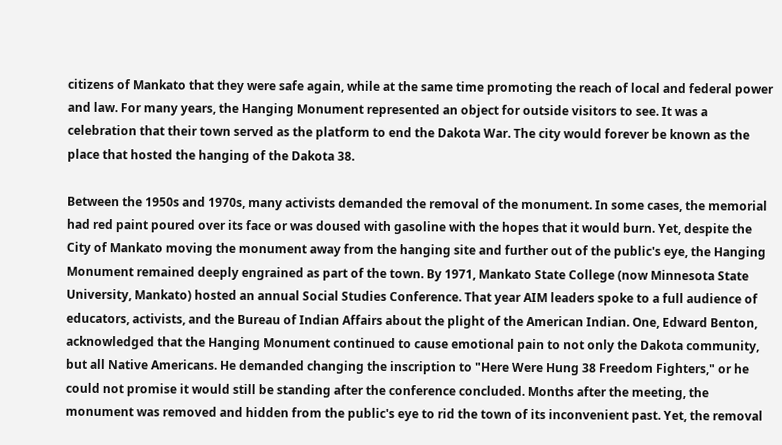citizens of Mankato that they were safe again, while at the same time promoting the reach of local and federal power and law. For many years, the Hanging Monument represented an object for outside visitors to see. It was a celebration that their town served as the platform to end the Dakota War. The city would forever be known as the place that hosted the hanging of the Dakota 38.

Between the 1950s and 1970s, many activists demanded the removal of the monument. In some cases, the memorial had red paint poured over its face or was doused with gasoline with the hopes that it would burn. Yet, despite the City of Mankato moving the monument away from the hanging site and further out of the public's eye, the Hanging Monument remained deeply engrained as part of the town. By 1971, Mankato State College (now Minnesota State University, Mankato) hosted an annual Social Studies Conference. That year AIM leaders spoke to a full audience of educators, activists, and the Bureau of Indian Affairs about the plight of the American Indian. One, Edward Benton, acknowledged that the Hanging Monument continued to cause emotional pain to not only the Dakota community, but all Native Americans. He demanded changing the inscription to "Here Were Hung 38 Freedom Fighters," or he could not promise it would still be standing after the conference concluded. Months after the meeting, the monument was removed and hidden from the public's eye to rid the town of its inconvenient past. Yet, the removal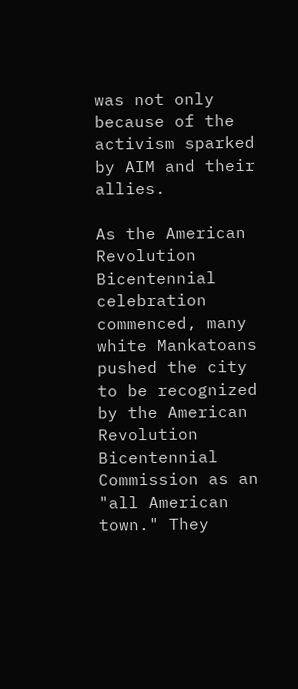was not only because of the activism sparked by AIM and their allies.

As the American Revolution Bicentennial celebration commenced, many white Mankatoans pushed the city to be recognized by the American Revolution Bicentennial Commission as an "all American town." They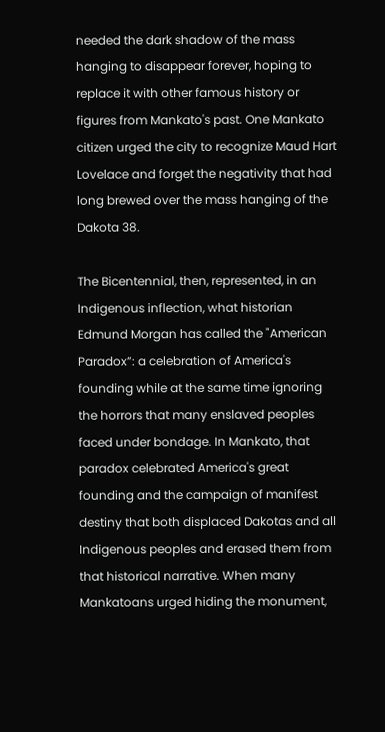needed the dark shadow of the mass hanging to disappear forever, hoping to replace it with other famous history or figures from Mankato's past. One Mankato citizen urged the city to recognize Maud Hart Lovelace and forget the negativity that had long brewed over the mass hanging of the Dakota 38.

The Bicentennial, then, represented, in an Indigenous inflection, what historian Edmund Morgan has called the "American Paradox”: a celebration of America's founding while at the same time ignoring the horrors that many enslaved peoples faced under bondage. In Mankato, that paradox celebrated America's great founding and the campaign of manifest destiny that both displaced Dakotas and all Indigenous peoples and erased them from that historical narrative. When many Mankatoans urged hiding the monument,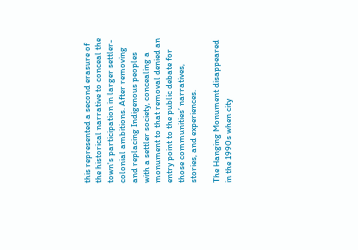this represented a second erasure of the historical narrative to conceal the town's participation in larger settler-colonial ambitions. After removing and replacing Indigenous peoples with a settler society, concealing a monument to that removal denied an entry point to the public debate for those communities’ narratives, stories, and experiences.

The Hanging Monument disappeared in the 1990s when city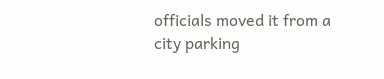officials moved it from a city parking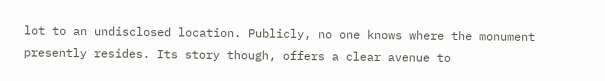lot to an undisclosed location. Publicly, no one knows where the monument presently resides. Its story though, offers a clear avenue to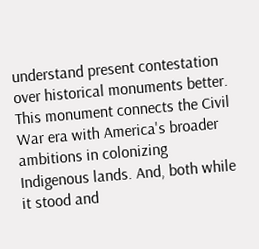understand present contestation over historical monuments better. This monument connects the Civil War era with America's broader ambitions in colonizing Indigenous lands. And, both while it stood and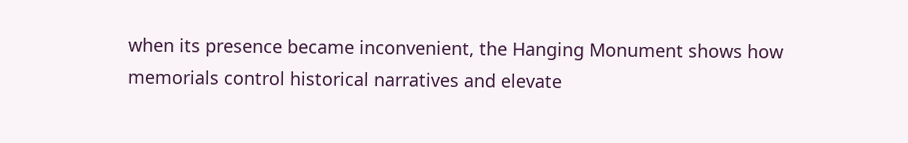when its presence became inconvenient, the Hanging Monument shows how memorials control historical narratives and elevate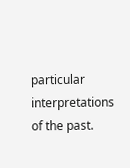particular interpretations of the past.